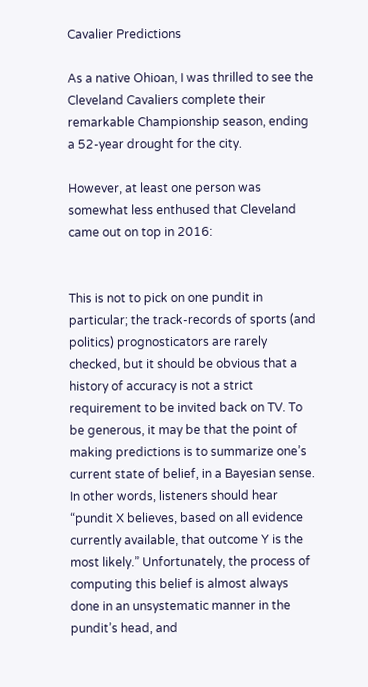Cavalier Predictions

As a native Ohioan, I was thrilled to see the Cleveland Cavaliers complete their remarkable Championship season, ending a 52-year drought for the city.

However, at least one person was somewhat less enthused that Cleveland came out on top in 2016:


This is not to pick on one pundit in particular; the track-records of sports (and politics) prognosticators are rarely checked, but it should be obvious that a history of accuracy is not a strict requirement to be invited back on TV. To be generous, it may be that the point of making predictions is to summarize one’s current state of belief, in a Bayesian sense. In other words, listeners should hear “pundit X believes, based on all evidence currently available, that outcome Y is the most likely.” Unfortunately, the process of computing this belief is almost always done in an unsystematic manner in the pundit’s head, and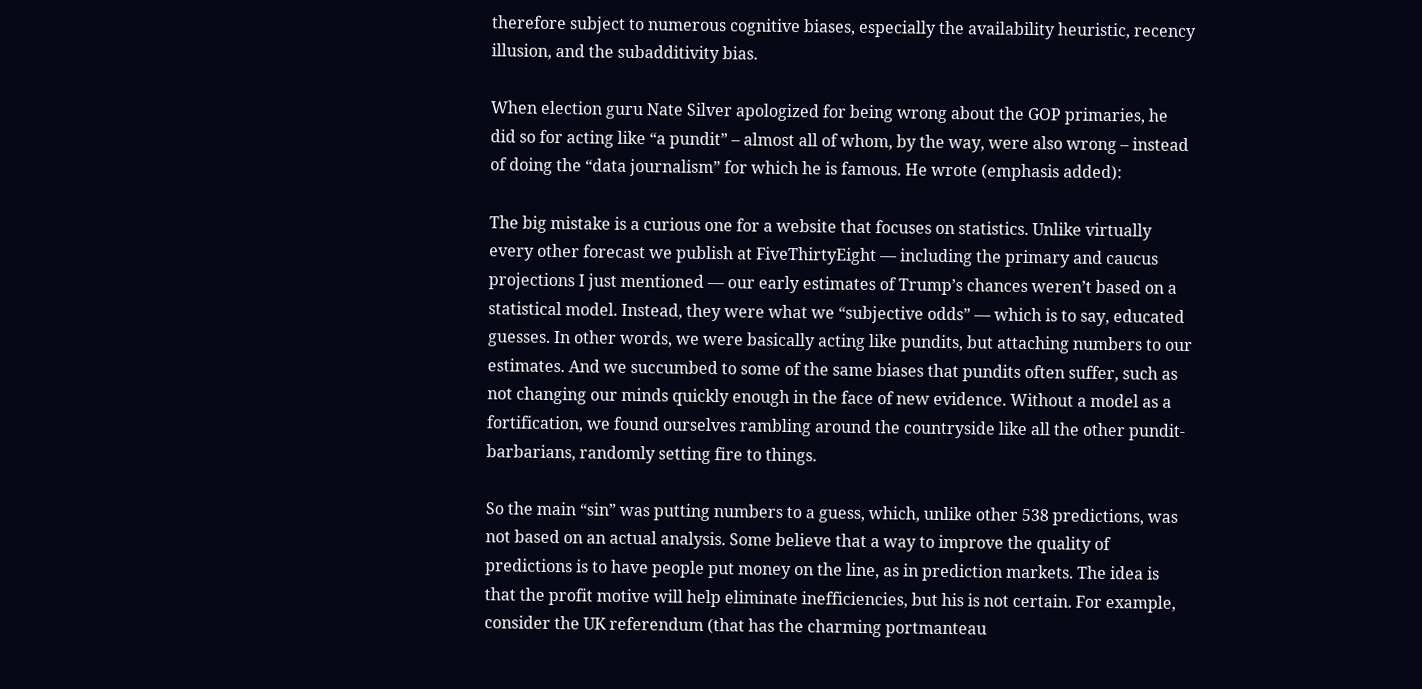therefore subject to numerous cognitive biases, especially the availability heuristic, recency illusion, and the subadditivity bias.

When election guru Nate Silver apologized for being wrong about the GOP primaries, he did so for acting like “a pundit” – almost all of whom, by the way, were also wrong – instead of doing the “data journalism” for which he is famous. He wrote (emphasis added):

The big mistake is a curious one for a website that focuses on statistics. Unlike virtually every other forecast we publish at FiveThirtyEight — including the primary and caucus projections I just mentioned — our early estimates of Trump’s chances weren’t based on a statistical model. Instead, they were what we “subjective odds” — which is to say, educated guesses. In other words, we were basically acting like pundits, but attaching numbers to our estimates. And we succumbed to some of the same biases that pundits often suffer, such as not changing our minds quickly enough in the face of new evidence. Without a model as a fortification, we found ourselves rambling around the countryside like all the other pundit-barbarians, randomly setting fire to things.

So the main “sin” was putting numbers to a guess, which, unlike other 538 predictions, was not based on an actual analysis. Some believe that a way to improve the quality of predictions is to have people put money on the line, as in prediction markets. The idea is that the profit motive will help eliminate inefficiencies, but his is not certain. For example, consider the UK referendum (that has the charming portmanteau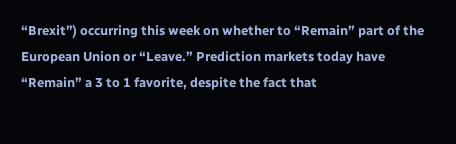“Brexit”) occurring this week on whether to “Remain” part of the European Union or “Leave.” Prediction markets today have “Remain” a 3 to 1 favorite, despite the fact that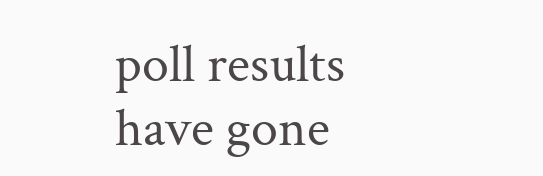poll results have gone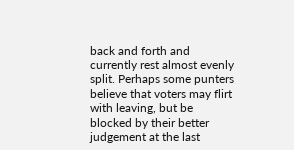back and forth and currently rest almost evenly split. Perhaps some punters believe that voters may flirt with leaving, but be blocked by their better judgement at the last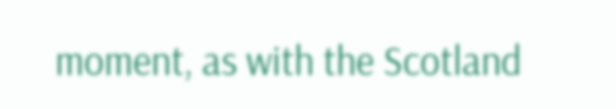moment, as with the Scotland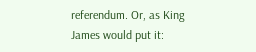referendum. Or, as King James would put it: